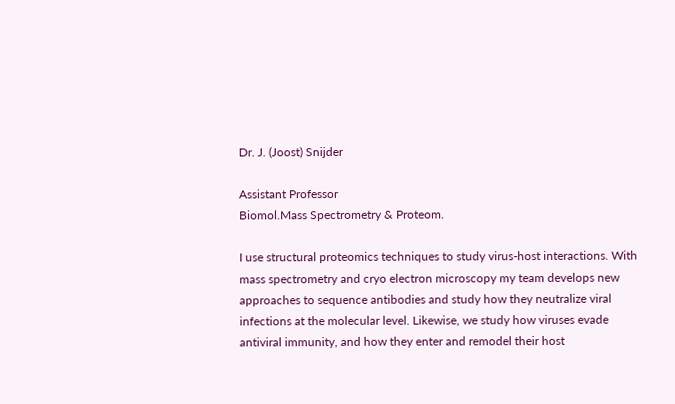Dr. J. (Joost) Snijder

Assistant Professor
Biomol.Mass Spectrometry & Proteom.

I use structural proteomics techniques to study virus-host interactions. With mass spectrometry and cryo electron microscopy my team develops new approaches to sequence antibodies and study how they neutralize viral infections at the molecular level. Likewise, we study how viruses evade antiviral immunity, and how they enter and remodel their host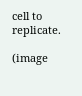cell to replicate.

(image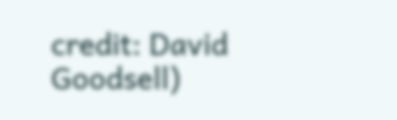credit: David Goodsell)